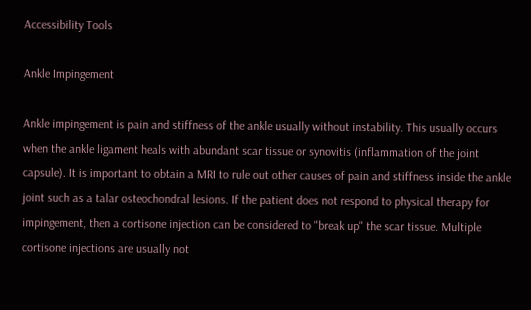Accessibility Tools

Ankle Impingement

Ankle impingement is pain and stiffness of the ankle usually without instability. This usually occurs when the ankle ligament heals with abundant scar tissue or synovitis (inflammation of the joint capsule). It is important to obtain a MRI to rule out other causes of pain and stiffness inside the ankle joint such as a talar osteochondral lesions. If the patient does not respond to physical therapy for impingement, then a cortisone injection can be considered to "break up" the scar tissue. Multiple cortisone injections are usually not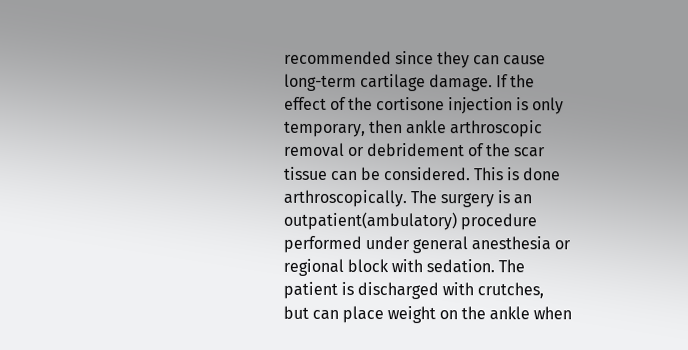recommended since they can cause long-term cartilage damage. If the effect of the cortisone injection is only temporary, then ankle arthroscopic removal or debridement of the scar tissue can be considered. This is done arthroscopically. The surgery is an outpatient(ambulatory) procedure performed under general anesthesia or regional block with sedation. The patient is discharged with crutches, but can place weight on the ankle when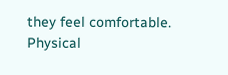they feel comfortable. Physical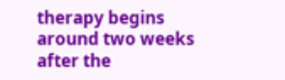therapy begins around two weeks after the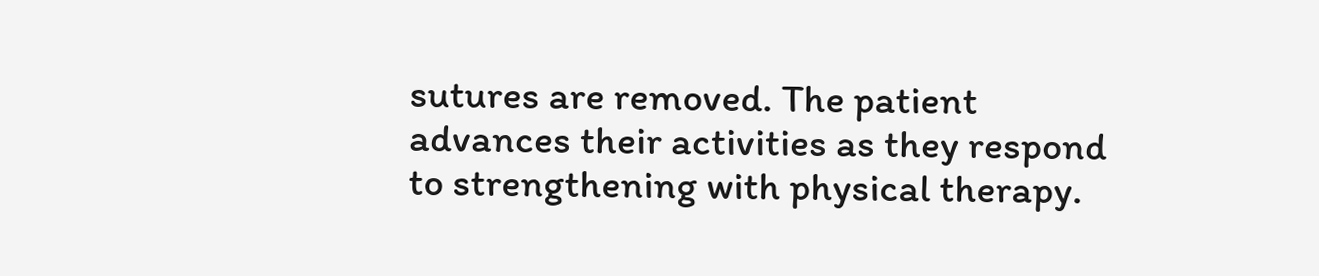sutures are removed. The patient advances their activities as they respond to strengthening with physical therapy.